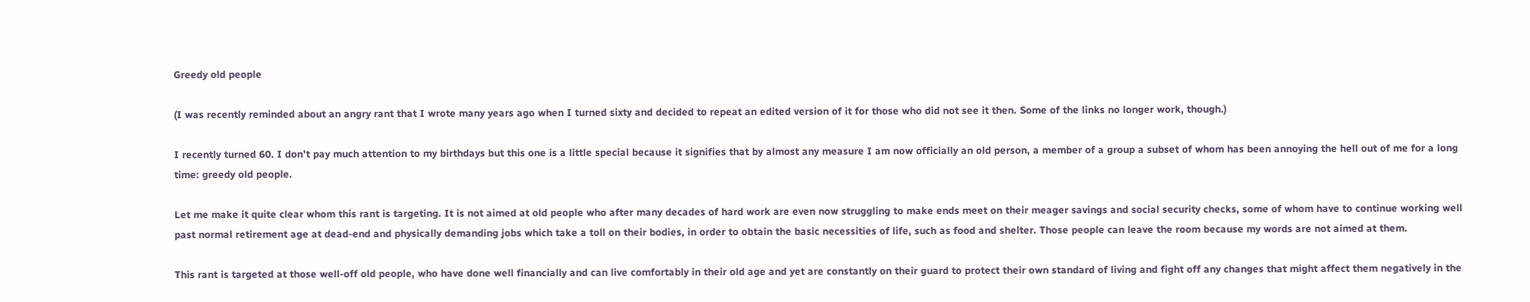Greedy old people

(I was recently reminded about an angry rant that I wrote many years ago when I turned sixty and decided to repeat an edited version of it for those who did not see it then. Some of the links no longer work, though.)

I recently turned 60. I don’t pay much attention to my birthdays but this one is a little special because it signifies that by almost any measure I am now officially an old person, a member of a group a subset of whom has been annoying the hell out of me for a long time: greedy old people.

Let me make it quite clear whom this rant is targeting. It is not aimed at old people who after many decades of hard work are even now struggling to make ends meet on their meager savings and social security checks, some of whom have to continue working well past normal retirement age at dead-end and physically demanding jobs which take a toll on their bodies, in order to obtain the basic necessities of life, such as food and shelter. Those people can leave the room because my words are not aimed at them.

This rant is targeted at those well-off old people, who have done well financially and can live comfortably in their old age and yet are constantly on their guard to protect their own standard of living and fight off any changes that might affect them negatively in the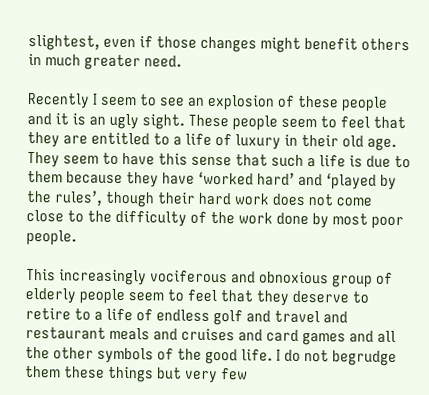slightest, even if those changes might benefit others in much greater need.

Recently I seem to see an explosion of these people and it is an ugly sight. These people seem to feel that they are entitled to a life of luxury in their old age. They seem to have this sense that such a life is due to them because they have ‘worked hard’ and ‘played by the rules’, though their hard work does not come close to the difficulty of the work done by most poor people.

This increasingly vociferous and obnoxious group of elderly people seem to feel that they deserve to retire to a life of endless golf and travel and restaurant meals and cruises and card games and all the other symbols of the good life. I do not begrudge them these things but very few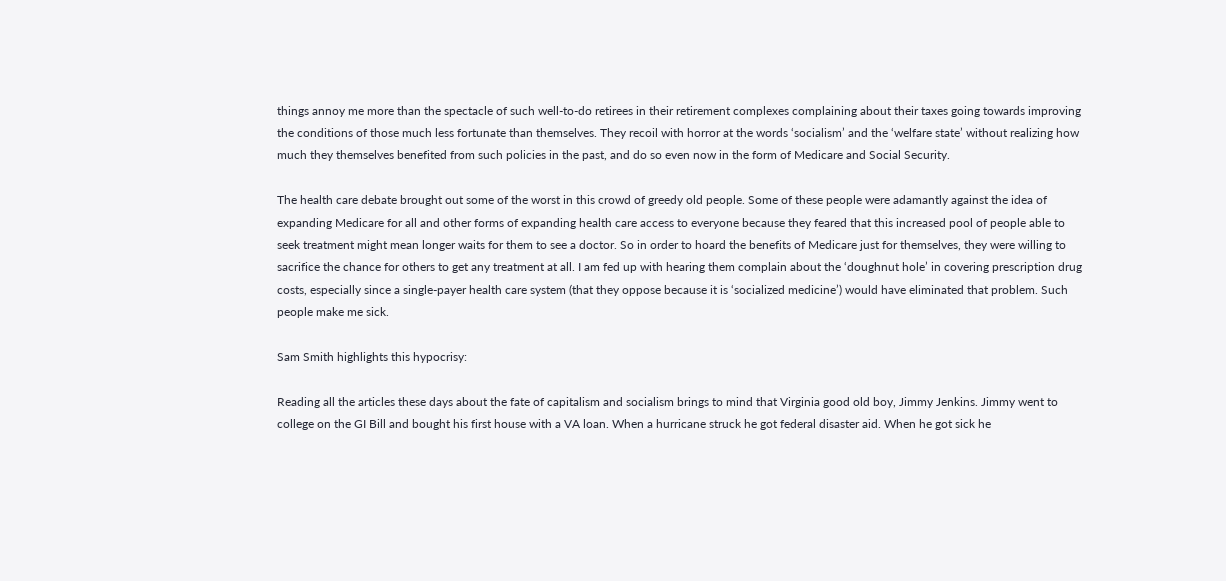things annoy me more than the spectacle of such well-to-do retirees in their retirement complexes complaining about their taxes going towards improving the conditions of those much less fortunate than themselves. They recoil with horror at the words ‘socialism’ and the ‘welfare state’ without realizing how much they themselves benefited from such policies in the past, and do so even now in the form of Medicare and Social Security.

The health care debate brought out some of the worst in this crowd of greedy old people. Some of these people were adamantly against the idea of expanding Medicare for all and other forms of expanding health care access to everyone because they feared that this increased pool of people able to seek treatment might mean longer waits for them to see a doctor. So in order to hoard the benefits of Medicare just for themselves, they were willing to sacrifice the chance for others to get any treatment at all. I am fed up with hearing them complain about the ‘doughnut hole’ in covering prescription drug costs, especially since a single-payer health care system (that they oppose because it is ‘socialized medicine’) would have eliminated that problem. Such people make me sick.

Sam Smith highlights this hypocrisy:

Reading all the articles these days about the fate of capitalism and socialism brings to mind that Virginia good old boy, Jimmy Jenkins. Jimmy went to college on the GI Bill and bought his first house with a VA loan. When a hurricane struck he got federal disaster aid. When he got sick he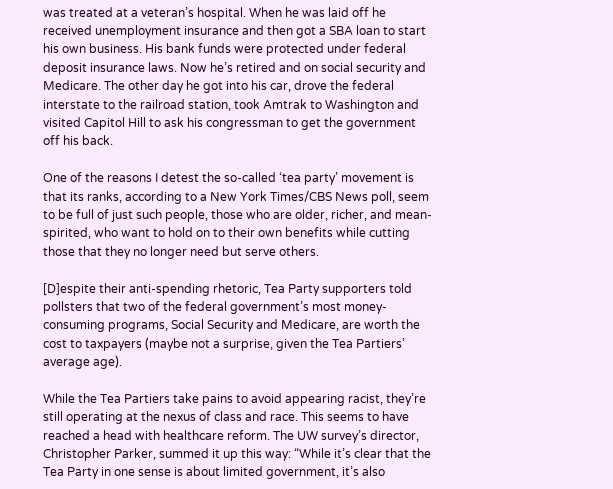was treated at a veteran’s hospital. When he was laid off he received unemployment insurance and then got a SBA loan to start his own business. His bank funds were protected under federal deposit insurance laws. Now he’s retired and on social security and Medicare. The other day he got into his car, drove the federal interstate to the railroad station, took Amtrak to Washington and visited Capitol Hill to ask his congressman to get the government off his back.

One of the reasons I detest the so-called ‘tea party’ movement is that its ranks, according to a New York Times/CBS News poll, seem to be full of just such people, those who are older, richer, and mean-spirited, who want to hold on to their own benefits while cutting those that they no longer need but serve others.

[D]espite their anti-spending rhetoric, Tea Party supporters told pollsters that two of the federal government’s most money-consuming programs, Social Security and Medicare, are worth the cost to taxpayers (maybe not a surprise, given the Tea Partiers’ average age).

While the Tea Partiers take pains to avoid appearing racist, they’re still operating at the nexus of class and race. This seems to have reached a head with healthcare reform. The UW survey’s director, Christopher Parker, summed it up this way: “While it’s clear that the Tea Party in one sense is about limited government, it’s also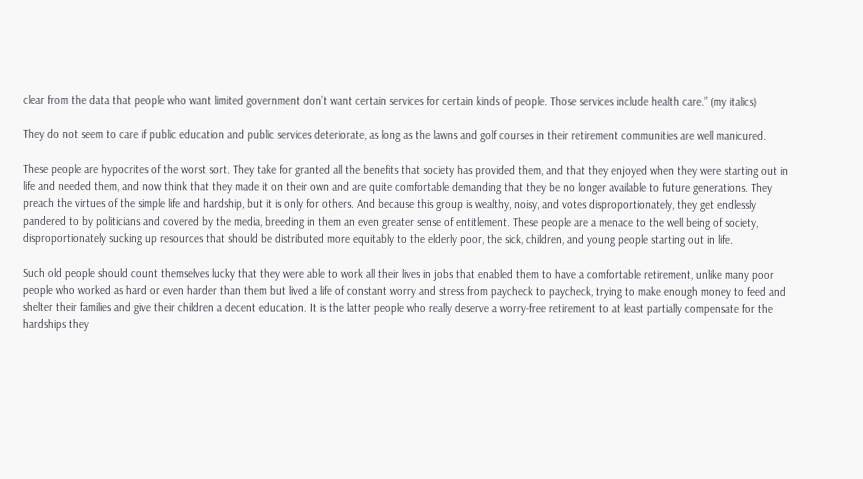clear from the data that people who want limited government don’t want certain services for certain kinds of people. Those services include health care.” (my italics)

They do not seem to care if public education and public services deteriorate, as long as the lawns and golf courses in their retirement communities are well manicured.

These people are hypocrites of the worst sort. They take for granted all the benefits that society has provided them, and that they enjoyed when they were starting out in life and needed them, and now think that they made it on their own and are quite comfortable demanding that they be no longer available to future generations. They preach the virtues of the simple life and hardship, but it is only for others. And because this group is wealthy, noisy, and votes disproportionately, they get endlessly pandered to by politicians and covered by the media, breeding in them an even greater sense of entitlement. These people are a menace to the well being of society, disproportionately sucking up resources that should be distributed more equitably to the elderly poor, the sick, children, and young people starting out in life.

Such old people should count themselves lucky that they were able to work all their lives in jobs that enabled them to have a comfortable retirement, unlike many poor people who worked as hard or even harder than them but lived a life of constant worry and stress from paycheck to paycheck, trying to make enough money to feed and shelter their families and give their children a decent education. It is the latter people who really deserve a worry-free retirement to at least partially compensate for the hardships they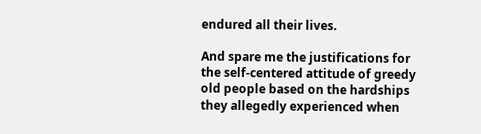endured all their lives.

And spare me the justifications for the self-centered attitude of greedy old people based on the hardships they allegedly experienced when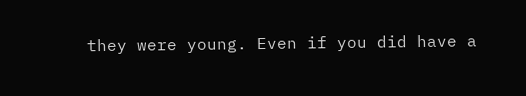they were young. Even if you did have a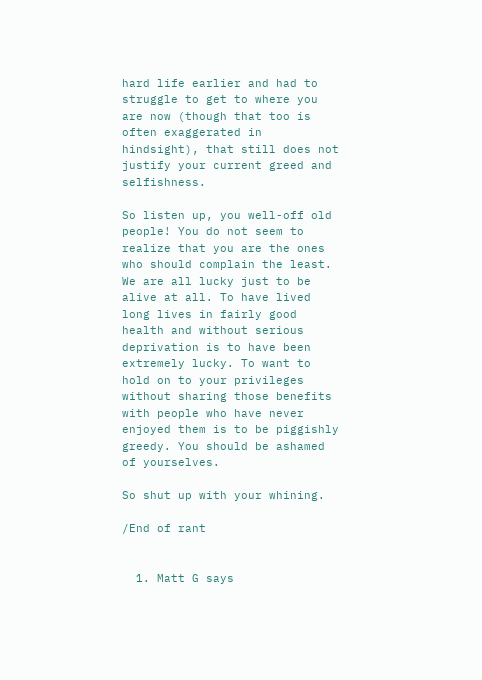hard life earlier and had to struggle to get to where you are now (though that too is often exaggerated in hindsight), that still does not justify your current greed and selfishness.

So listen up, you well-off old people! You do not seem to realize that you are the ones who should complain the least. We are all lucky just to be alive at all. To have lived long lives in fairly good health and without serious deprivation is to have been extremely lucky. To want to hold on to your privileges without sharing those benefits with people who have never enjoyed them is to be piggishly greedy. You should be ashamed of yourselves.

So shut up with your whining.

/End of rant


  1. Matt G says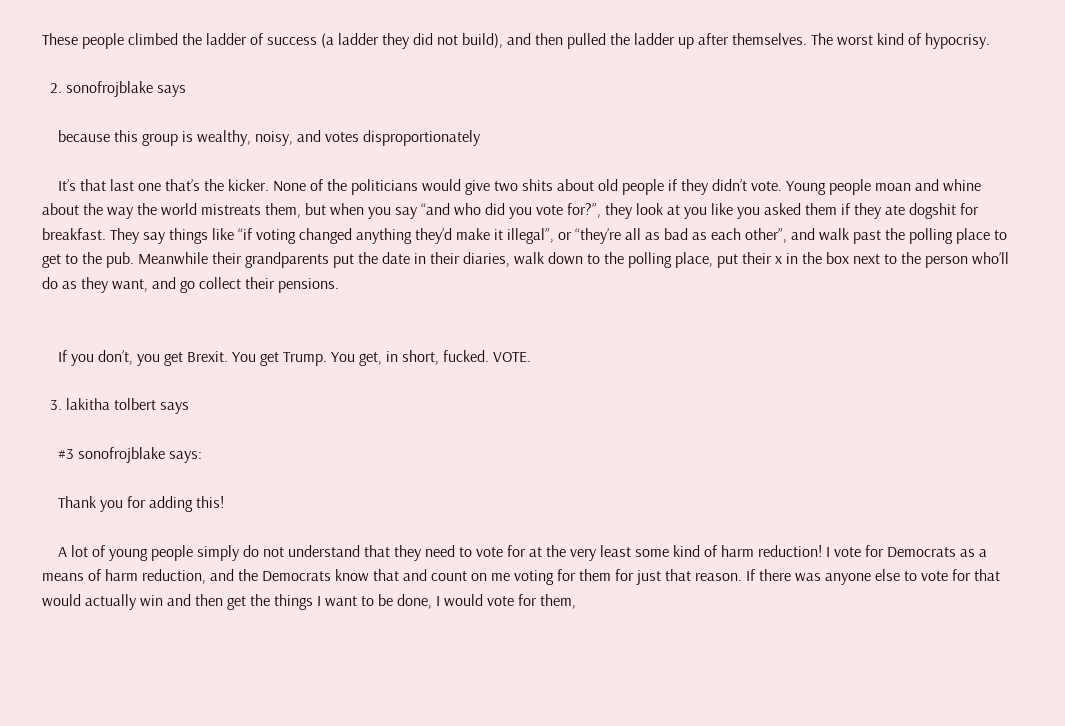These people climbed the ladder of success (a ladder they did not build), and then pulled the ladder up after themselves. The worst kind of hypocrisy.

  2. sonofrojblake says

    because this group is wealthy, noisy, and votes disproportionately

    It’s that last one that’s the kicker. None of the politicians would give two shits about old people if they didn’t vote. Young people moan and whine about the way the world mistreats them, but when you say “and who did you vote for?”, they look at you like you asked them if they ate dogshit for breakfast. They say things like “if voting changed anything they’d make it illegal”, or “they’re all as bad as each other”, and walk past the polling place to get to the pub. Meanwhile their grandparents put the date in their diaries, walk down to the polling place, put their x in the box next to the person who’ll do as they want, and go collect their pensions.


    If you don’t, you get Brexit. You get Trump. You get, in short, fucked. VOTE.

  3. lakitha tolbert says

    #3 sonofrojblake says:

    Thank you for adding this!

    A lot of young people simply do not understand that they need to vote for at the very least some kind of harm reduction! I vote for Democrats as a means of harm reduction, and the Democrats know that and count on me voting for them for just that reason. If there was anyone else to vote for that would actually win and then get the things I want to be done, I would vote for them,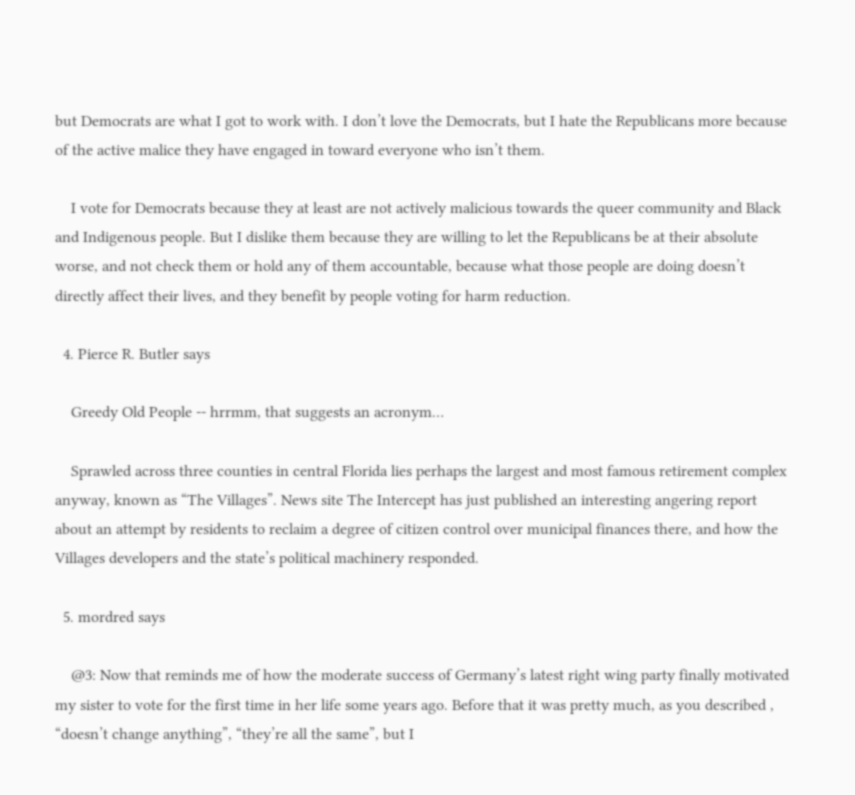but Democrats are what I got to work with. I don’t love the Democrats, but I hate the Republicans more because of the active malice they have engaged in toward everyone who isn’t them.

    I vote for Democrats because they at least are not actively malicious towards the queer community and Black and Indigenous people. But I dislike them because they are willing to let the Republicans be at their absolute worse, and not check them or hold any of them accountable, because what those people are doing doesn’t directly affect their lives, and they benefit by people voting for harm reduction.

  4. Pierce R. Butler says

    Greedy Old People -- hrrmm, that suggests an acronym…

    Sprawled across three counties in central Florida lies perhaps the largest and most famous retirement complex anyway, known as “The Villages”. News site The Intercept has just published an interesting angering report about an attempt by residents to reclaim a degree of citizen control over municipal finances there, and how the Villages developers and the state’s political machinery responded.

  5. mordred says

    @3: Now that reminds me of how the moderate success of Germany’s latest right wing party finally motivated my sister to vote for the first time in her life some years ago. Before that it was pretty much, as you described , “doesn’t change anything”, “they’re all the same”, but I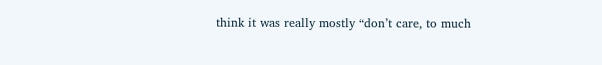think it was really mostly “don’t care, to much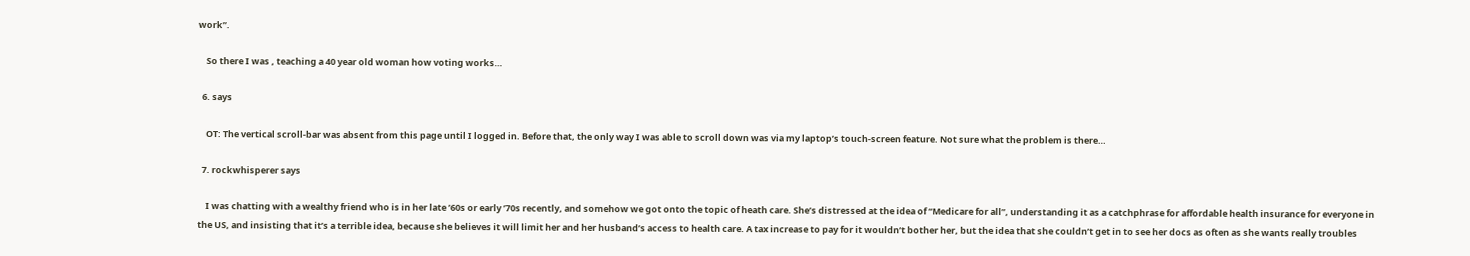work”.

    So there I was , teaching a 40 year old woman how voting works…

  6. says

    OT: The vertical scroll-bar was absent from this page until I logged in. Before that, the only way I was able to scroll down was via my laptop’s touch-screen feature. Not sure what the problem is there…

  7. rockwhisperer says

    I was chatting with a wealthy friend who is in her late ’60s or early ’70s recently, and somehow we got onto the topic of heath care. She’s distressed at the idea of “Medicare for all”, understanding it as a catchphrase for affordable health insurance for everyone in the US, and insisting that it’s a terrible idea, because she believes it will limit her and her husband’s access to health care. A tax increase to pay for it wouldn’t bother her, but the idea that she couldn’t get in to see her docs as often as she wants really troubles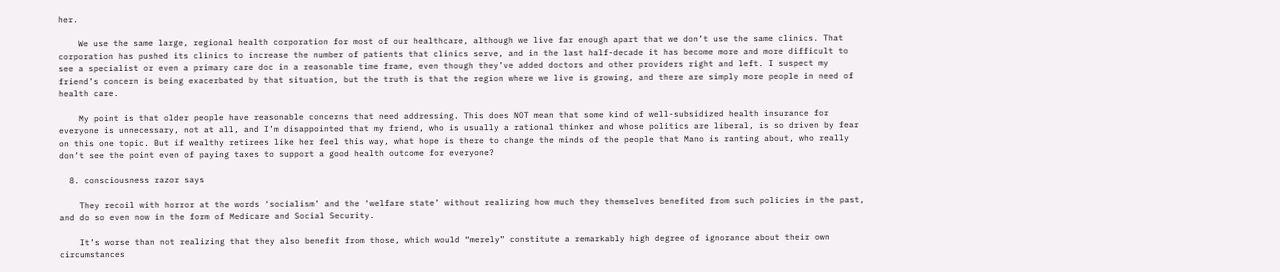her.

    We use the same large, regional health corporation for most of our healthcare, although we live far enough apart that we don’t use the same clinics. That corporation has pushed its clinics to increase the number of patients that clinics serve, and in the last half-decade it has become more and more difficult to see a specialist or even a primary care doc in a reasonable time frame, even though they’ve added doctors and other providers right and left. I suspect my friend’s concern is being exacerbated by that situation, but the truth is that the region where we live is growing, and there are simply more people in need of health care.

    My point is that older people have reasonable concerns that need addressing. This does NOT mean that some kind of well-subsidized health insurance for everyone is unnecessary, not at all, and I’m disappointed that my friend, who is usually a rational thinker and whose politics are liberal, is so driven by fear on this one topic. But if wealthy retirees like her feel this way, what hope is there to change the minds of the people that Mano is ranting about, who really don’t see the point even of paying taxes to support a good health outcome for everyone?

  8. consciousness razor says

    They recoil with horror at the words ‘socialism’ and the ‘welfare state’ without realizing how much they themselves benefited from such policies in the past, and do so even now in the form of Medicare and Social Security.

    It’s worse than not realizing that they also benefit from those, which would “merely” constitute a remarkably high degree of ignorance about their own circumstances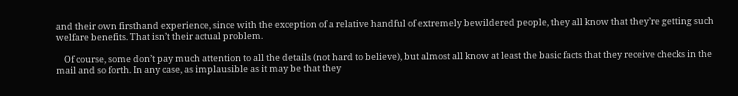and their own firsthand experience, since with the exception of a relative handful of extremely bewildered people, they all know that they’re getting such welfare benefits. That isn’t their actual problem.

    Of course, some don’t pay much attention to all the details (not hard to believe), but almost all know at least the basic facts that they receive checks in the mail and so forth. In any case, as implausible as it may be that they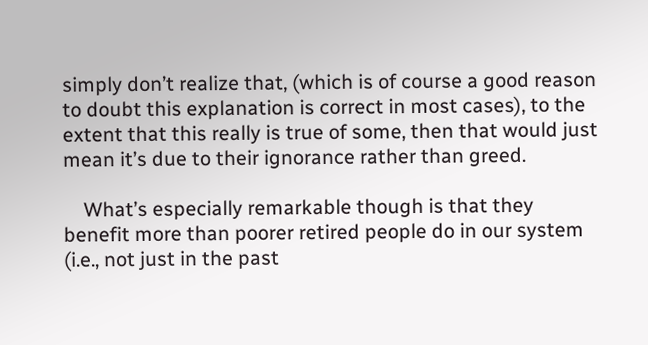simply don’t realize that, (which is of course a good reason to doubt this explanation is correct in most cases), to the extent that this really is true of some, then that would just mean it’s due to their ignorance rather than greed.

    What’s especially remarkable though is that they benefit more than poorer retired people do in our system (i.e., not just in the past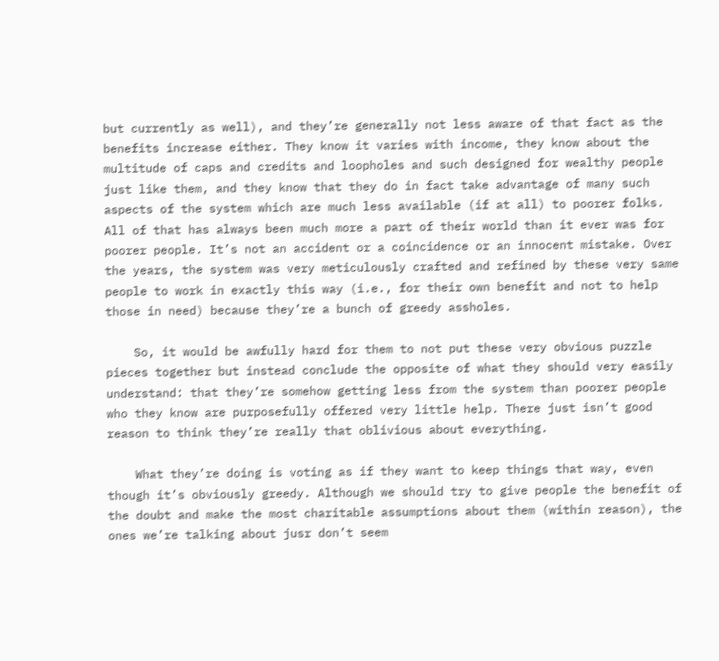but currently as well), and they’re generally not less aware of that fact as the benefits increase either. They know it varies with income, they know about the multitude of caps and credits and loopholes and such designed for wealthy people just like them, and they know that they do in fact take advantage of many such aspects of the system which are much less available (if at all) to poorer folks. All of that has always been much more a part of their world than it ever was for poorer people. It’s not an accident or a coincidence or an innocent mistake. Over the years, the system was very meticulously crafted and refined by these very same people to work in exactly this way (i.e., for their own benefit and not to help those in need) because they’re a bunch of greedy assholes.

    So, it would be awfully hard for them to not put these very obvious puzzle pieces together but instead conclude the opposite of what they should very easily understand: that they’re somehow getting less from the system than poorer people who they know are purposefully offered very little help. There just isn’t good reason to think they’re really that oblivious about everything.

    What they’re doing is voting as if they want to keep things that way, even though it’s obviously greedy. Although we should try to give people the benefit of the doubt and make the most charitable assumptions about them (within reason), the ones we’re talking about jusr don’t seem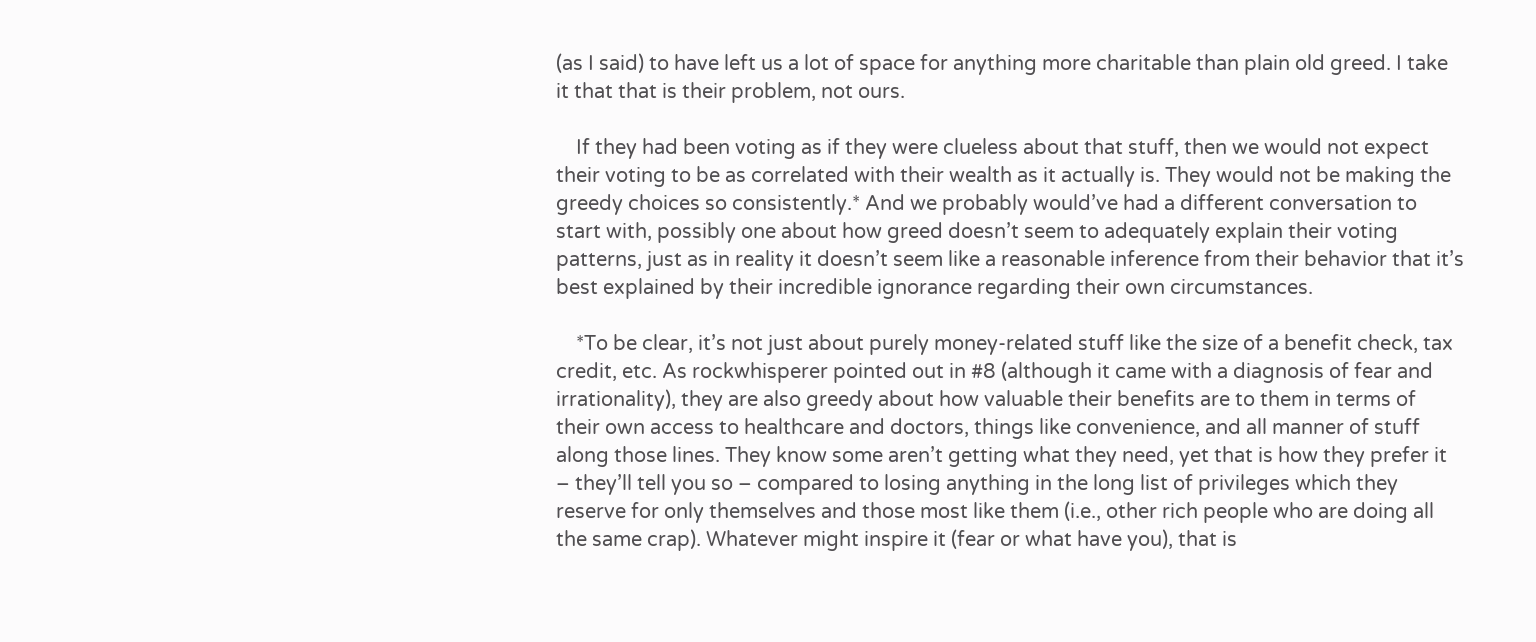(as I said) to have left us a lot of space for anything more charitable than plain old greed. I take it that that is their problem, not ours.

    If they had been voting as if they were clueless about that stuff, then we would not expect their voting to be as correlated with their wealth as it actually is. They would not be making the greedy choices so consistently.* And we probably would’ve had a different conversation to start with, possibly one about how greed doesn’t seem to adequately explain their voting patterns, just as in reality it doesn’t seem like a reasonable inference from their behavior that it’s best explained by their incredible ignorance regarding their own circumstances.

    *To be clear, it’s not just about purely money-related stuff like the size of a benefit check, tax credit, etc. As rockwhisperer pointed out in #8 (although it came with a diagnosis of fear and irrationality), they are also greedy about how valuable their benefits are to them in terms of their own access to healthcare and doctors, things like convenience, and all manner of stuff along those lines. They know some aren’t getting what they need, yet that is how they prefer it – they’ll tell you so – compared to losing anything in the long list of privileges which they reserve for only themselves and those most like them (i.e., other rich people who are doing all the same crap). Whatever might inspire it (fear or what have you), that is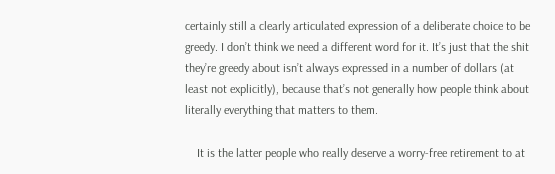certainly still a clearly articulated expression of a deliberate choice to be greedy. I don’t think we need a different word for it. It’s just that the shit they’re greedy about isn’t always expressed in a number of dollars (at least not explicitly), because that’s not generally how people think about literally everything that matters to them.

    It is the latter people who really deserve a worry-free retirement to at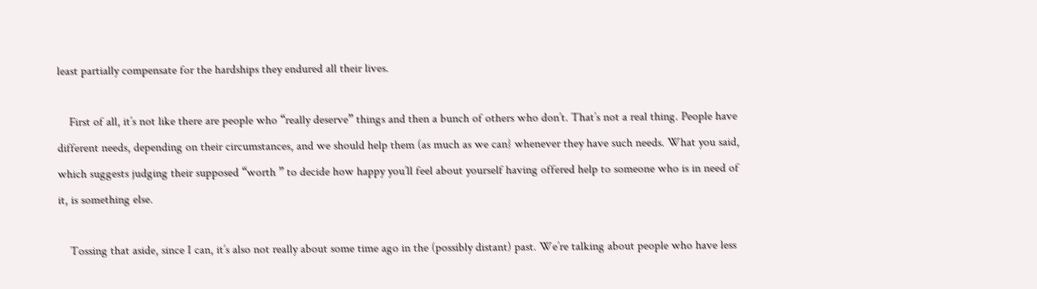least partially compensate for the hardships they endured all their lives.

    First of all, it’s not like there are people who “really deserve” things and then a bunch of others who don’t. That’s not a real thing. People have different needs, depending on their circumstances, and we should help them (as much as we can} whenever they have such needs. What you said, which suggests judging their supposed “worth ” to decide how happy you’ll feel about yourself having offered help to someone who is in need of it, is something else.

    Tossing that aside, since I can, it’s also not really about some time ago in the (possibly distant) past. We’re talking about people who have less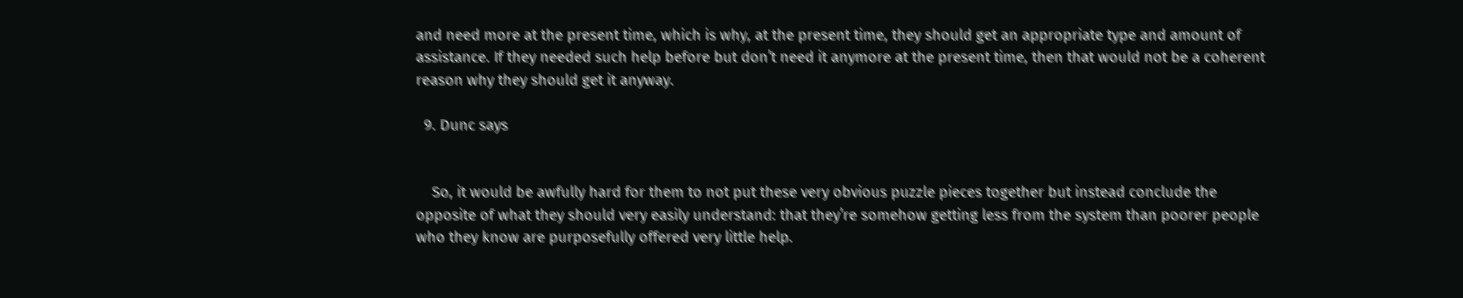and need more at the present time, which is why, at the present time, they should get an appropriate type and amount of assistance. If they needed such help before but don’t need it anymore at the present time, then that would not be a coherent reason why they should get it anyway.

  9. Dunc says


    So, it would be awfully hard for them to not put these very obvious puzzle pieces together but instead conclude the opposite of what they should very easily understand: that they’re somehow getting less from the system than poorer people who they know are purposefully offered very little help.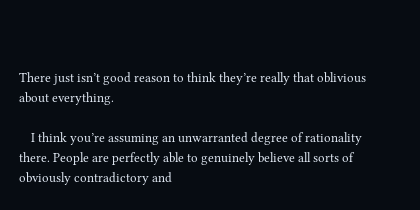There just isn’t good reason to think they’re really that oblivious about everything.

    I think you’re assuming an unwarranted degree of rationality there. People are perfectly able to genuinely believe all sorts of obviously contradictory and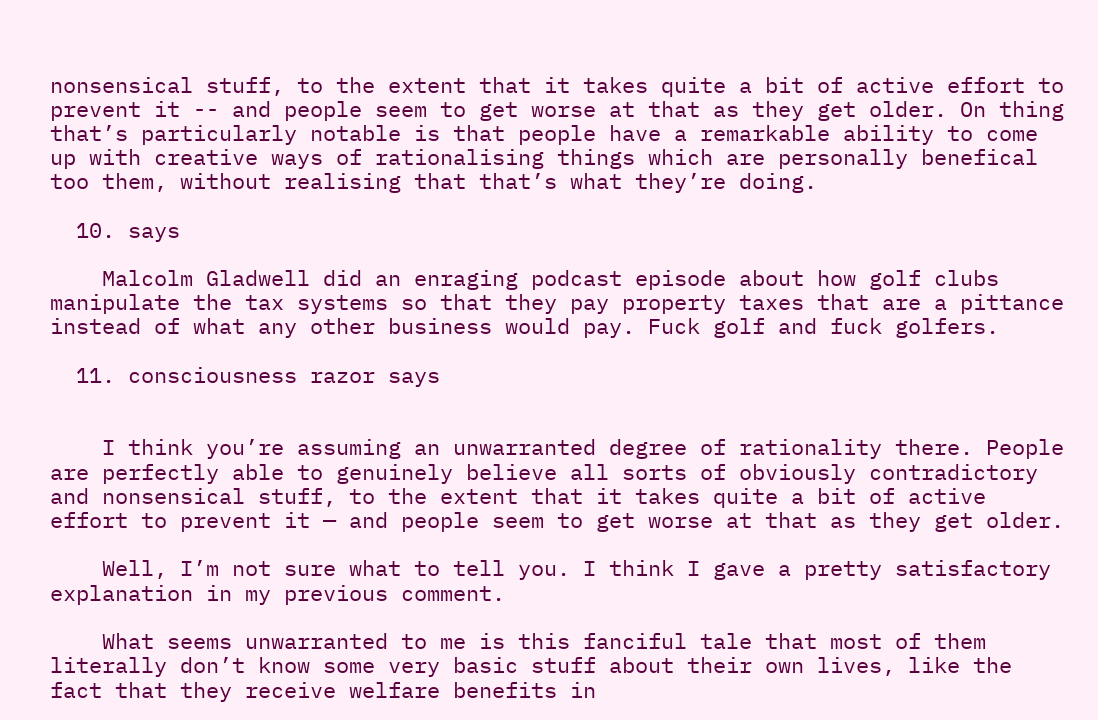nonsensical stuff, to the extent that it takes quite a bit of active effort to prevent it -- and people seem to get worse at that as they get older. On thing that’s particularly notable is that people have a remarkable ability to come up with creative ways of rationalising things which are personally benefical too them, without realising that that’s what they’re doing.

  10. says

    Malcolm Gladwell did an enraging podcast episode about how golf clubs manipulate the tax systems so that they pay property taxes that are a pittance instead of what any other business would pay. Fuck golf and fuck golfers.

  11. consciousness razor says


    I think you’re assuming an unwarranted degree of rationality there. People are perfectly able to genuinely believe all sorts of obviously contradictory and nonsensical stuff, to the extent that it takes quite a bit of active effort to prevent it — and people seem to get worse at that as they get older.

    Well, I’m not sure what to tell you. I think I gave a pretty satisfactory explanation in my previous comment.

    What seems unwarranted to me is this fanciful tale that most of them literally don’t know some very basic stuff about their own lives, like the fact that they receive welfare benefits in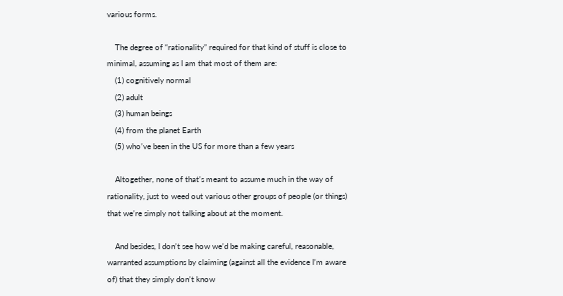various forms.

    The degree of “rationality” required for that kind of stuff is close to minimal, assuming as I am that most of them are:
    (1) cognitively normal
    (2) adult
    (3) human beings
    (4) from the planet Earth
    (5) who’ve been in the US for more than a few years

    Altogether, none of that’s meant to assume much in the way of rationality, just to weed out various other groups of people (or things) that we’re simply not talking about at the moment.

    And besides, I don’t see how we’d be making careful, reasonable, warranted assumptions by claiming (against all the evidence I’m aware of) that they simply don’t know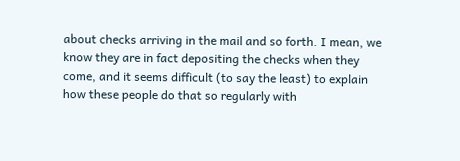about checks arriving in the mail and so forth. I mean, we know they are in fact depositing the checks when they come, and it seems difficult (to say the least) to explain how these people do that so regularly with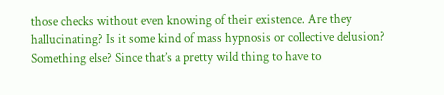those checks without even knowing of their existence. Are they hallucinating? Is it some kind of mass hypnosis or collective delusion? Something else? Since that’s a pretty wild thing to have to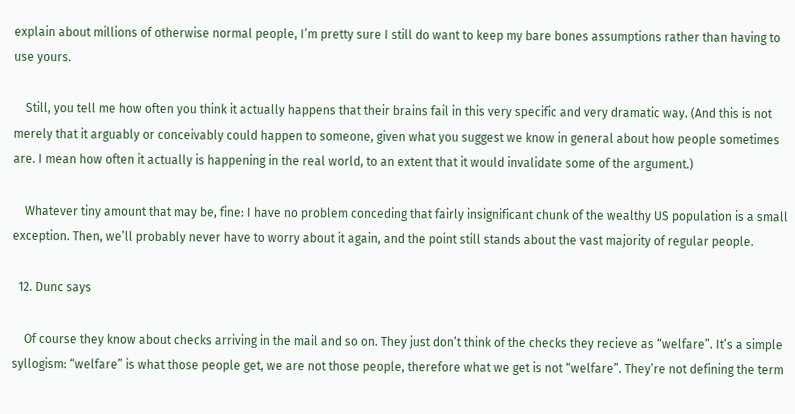explain about millions of otherwise normal people, I’m pretty sure I still do want to keep my bare bones assumptions rather than having to use yours.

    Still, you tell me how often you think it actually happens that their brains fail in this very specific and very dramatic way. (And this is not merely that it arguably or conceivably could happen to someone, given what you suggest we know in general about how people sometimes are. I mean how often it actually is happening in the real world, to an extent that it would invalidate some of the argument.)

    Whatever tiny amount that may be, fine: I have no problem conceding that fairly insignificant chunk of the wealthy US population is a small exception. Then, we’ll probably never have to worry about it again, and the point still stands about the vast majority of regular people.

  12. Dunc says

    Of course they know about checks arriving in the mail and so on. They just don’t think of the checks they recieve as “welfare”. It’s a simple syllogism: “welfare” is what those people get, we are not those people, therefore what we get is not “welfare”. They’re not defining the term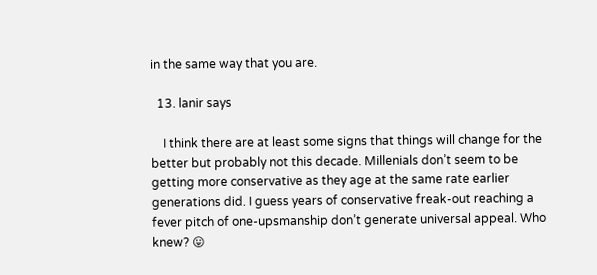in the same way that you are.

  13. lanir says

    I think there are at least some signs that things will change for the better but probably not this decade. Millenials don’t seem to be getting more conservative as they age at the same rate earlier generations did. I guess years of conservative freak-out reaching a fever pitch of one-upsmanship don’t generate universal appeal. Who knew? 😛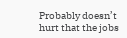Probably doesn’t hurt that the jobs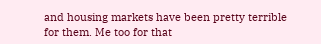and housing markets have been pretty terrible for them. Me too for that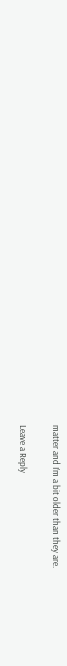matter and I’m a bit older than they are.

Leave a Reply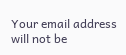Your email address will not be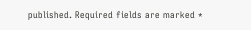published. Required fields are marked *